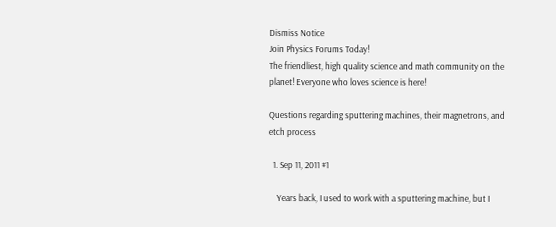Dismiss Notice
Join Physics Forums Today!
The friendliest, high quality science and math community on the planet! Everyone who loves science is here!

Questions regarding sputtering machines, their magnetrons, and etch process

  1. Sep 11, 2011 #1

    Years back, I used to work with a sputtering machine, but I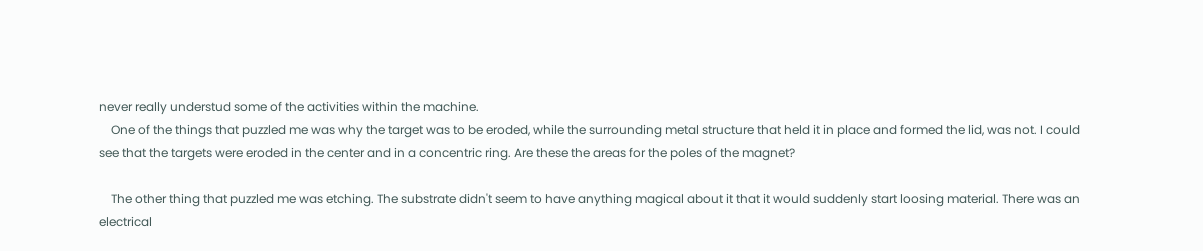never really understud some of the activities within the machine.
    One of the things that puzzled me was why the target was to be eroded, while the surrounding metal structure that held it in place and formed the lid, was not. I could see that the targets were eroded in the center and in a concentric ring. Are these the areas for the poles of the magnet?

    The other thing that puzzled me was etching. The substrate didn't seem to have anything magical about it that it would suddenly start loosing material. There was an electrical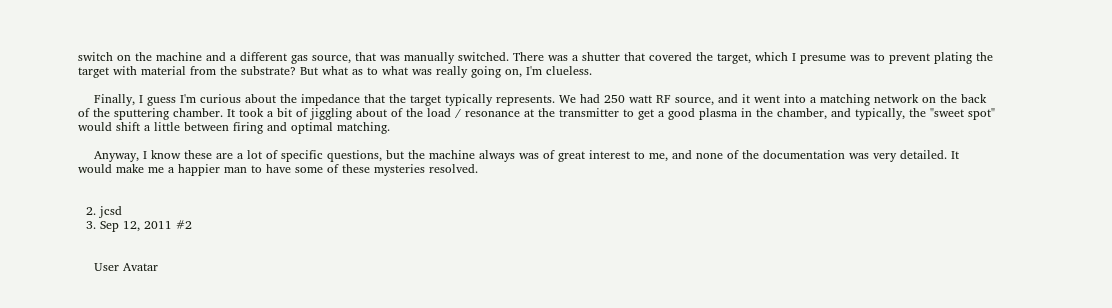switch on the machine and a different gas source, that was manually switched. There was a shutter that covered the target, which I presume was to prevent plating the target with material from the substrate? But what as to what was really going on, I'm clueless.

    Finally, I guess I'm curious about the impedance that the target typically represents. We had 250 watt RF source, and it went into a matching network on the back of the sputtering chamber. It took a bit of jiggling about of the load / resonance at the transmitter to get a good plasma in the chamber, and typically, the "sweet spot" would shift a little between firing and optimal matching.

    Anyway, I know these are a lot of specific questions, but the machine always was of great interest to me, and none of the documentation was very detailed. It would make me a happier man to have some of these mysteries resolved.


  2. jcsd
  3. Sep 12, 2011 #2


    User Avatar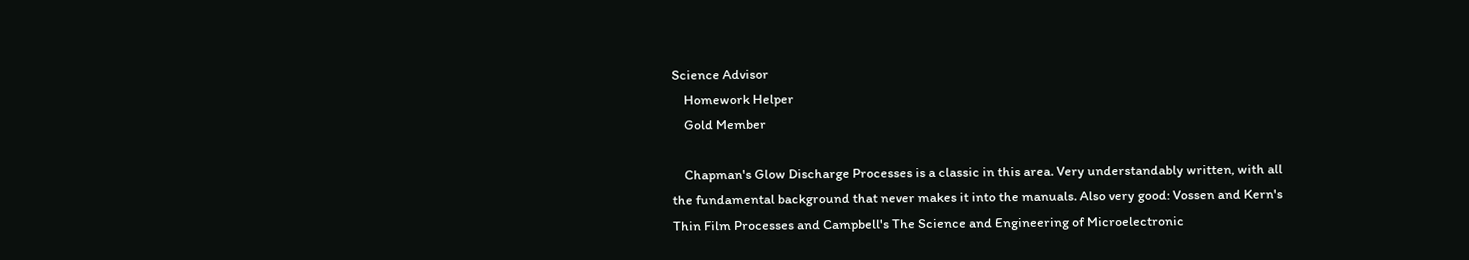Science Advisor
    Homework Helper
    Gold Member

    Chapman's Glow Discharge Processes is a classic in this area. Very understandably written, with all the fundamental background that never makes it into the manuals. Also very good: Vossen and Kern's Thin Film Processes and Campbell's The Science and Engineering of Microelectronic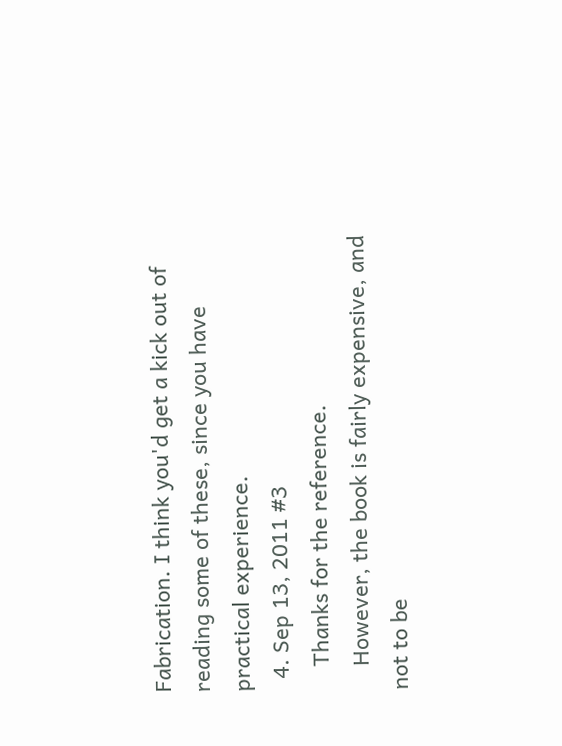Fabrication. I think you'd get a kick out of reading some of these, since you have practical experience.
  4. Sep 13, 2011 #3
    Thanks for the reference.
    However, the book is fairly expensive, and not to be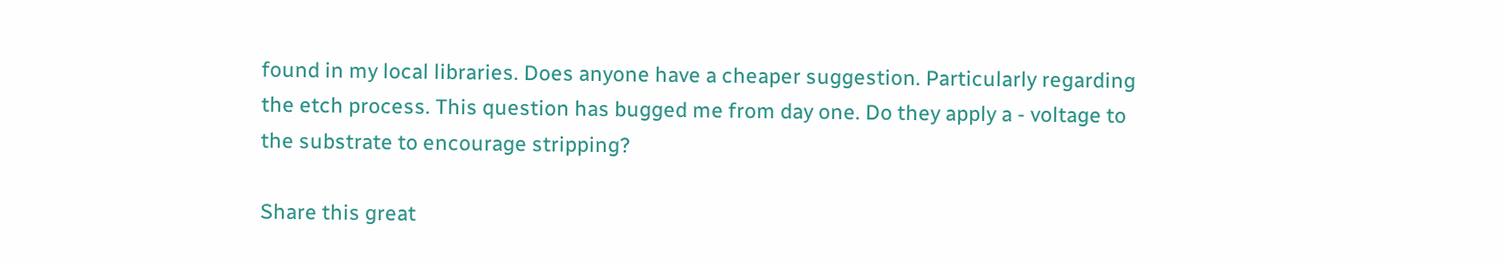found in my local libraries. Does anyone have a cheaper suggestion. Particularly regarding the etch process. This question has bugged me from day one. Do they apply a - voltage to the substrate to encourage stripping?

Share this great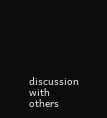discussion with others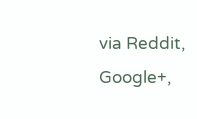via Reddit, Google+,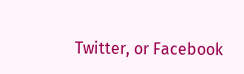Twitter, or Facebook